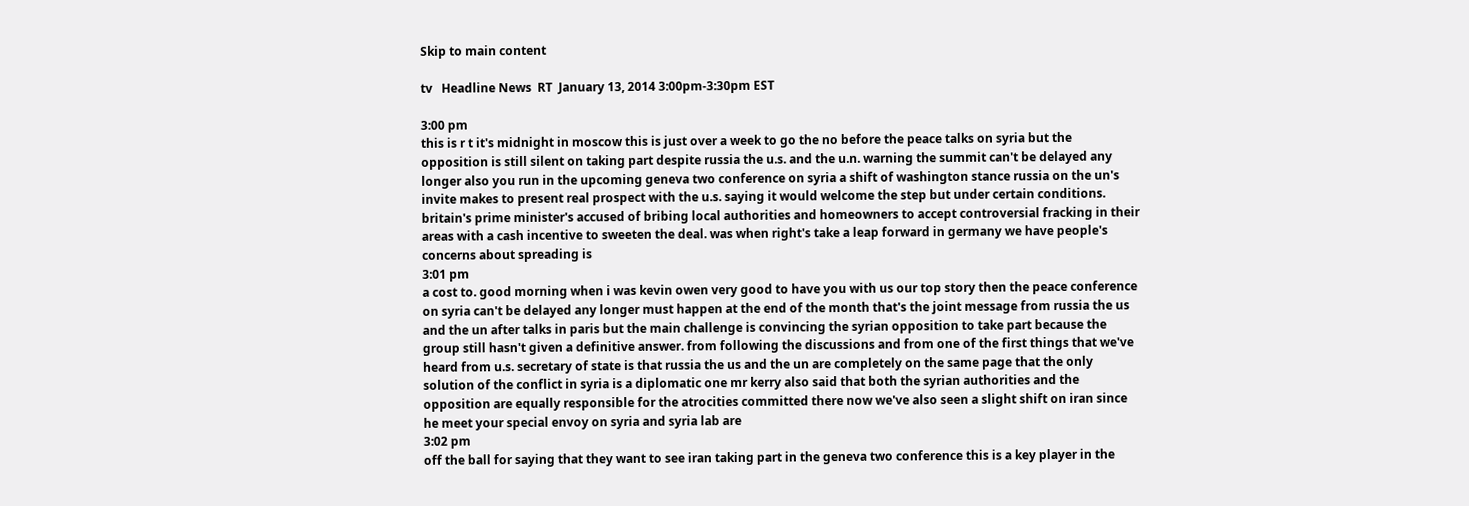Skip to main content

tv   Headline News  RT  January 13, 2014 3:00pm-3:30pm EST

3:00 pm
this is r t it's midnight in moscow this is just over a week to go the no before the peace talks on syria but the opposition is still silent on taking part despite russia the u.s. and the u.n. warning the summit can't be delayed any longer also you run in the upcoming geneva two conference on syria a shift of washington stance russia on the un's invite makes to present real prospect with the u.s. saying it would welcome the step but under certain conditions. britain's prime minister's accused of bribing local authorities and homeowners to accept controversial fracking in their areas with a cash incentive to sweeten the deal. was when right's take a leap forward in germany we have people's concerns about spreading is
3:01 pm
a cost to. good morning when i was kevin owen very good to have you with us our top story then the peace conference on syria can't be delayed any longer must happen at the end of the month that's the joint message from russia the us and the un after talks in paris but the main challenge is convincing the syrian opposition to take part because the group still hasn't given a definitive answer. from following the discussions and from one of the first things that we've heard from u.s. secretary of state is that russia the us and the un are completely on the same page that the only solution of the conflict in syria is a diplomatic one mr kerry also said that both the syrian authorities and the opposition are equally responsible for the atrocities committed there now we've also seen a slight shift on iran since he meet your special envoy on syria and syria lab are
3:02 pm
off the ball for saying that they want to see iran taking part in the geneva two conference this is a key player in the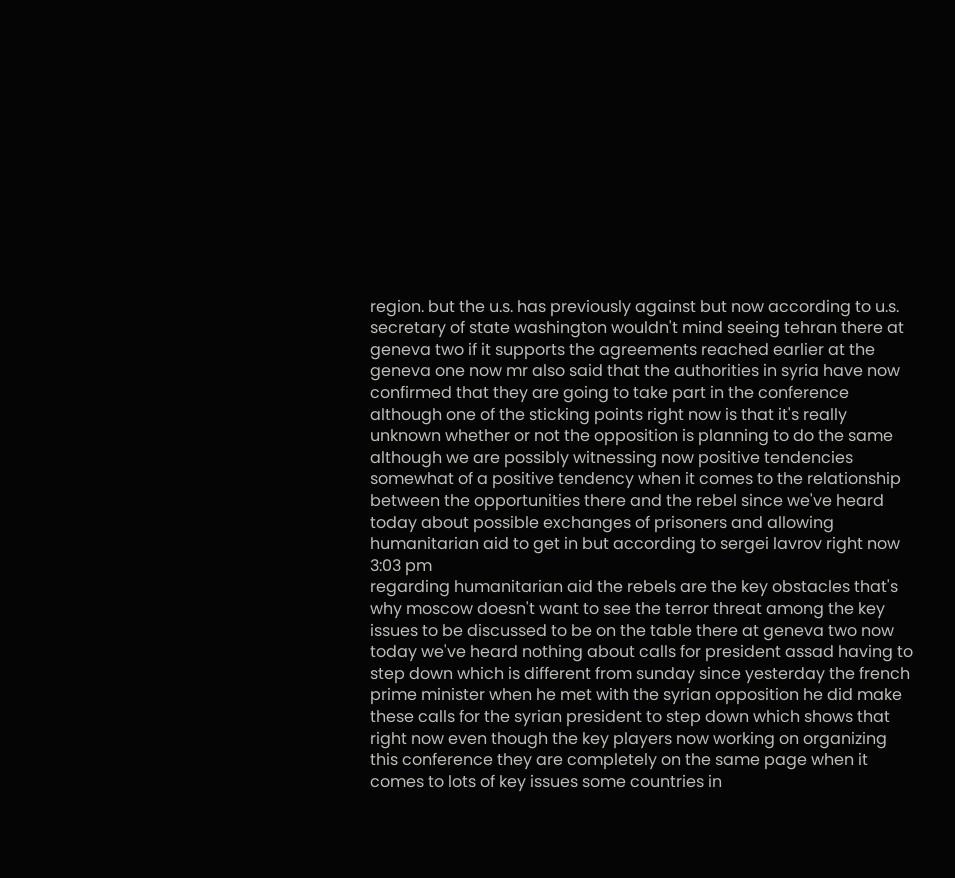region. but the u.s. has previously against but now according to u.s. secretary of state washington wouldn't mind seeing tehran there at geneva two if it supports the agreements reached earlier at the geneva one now mr also said that the authorities in syria have now confirmed that they are going to take part in the conference although one of the sticking points right now is that it's really unknown whether or not the opposition is planning to do the same although we are possibly witnessing now positive tendencies somewhat of a positive tendency when it comes to the relationship between the opportunities there and the rebel since we've heard today about possible exchanges of prisoners and allowing humanitarian aid to get in but according to sergei lavrov right now
3:03 pm
regarding humanitarian aid the rebels are the key obstacles that's why moscow doesn't want to see the terror threat among the key issues to be discussed to be on the table there at geneva two now today we've heard nothing about calls for president assad having to step down which is different from sunday since yesterday the french prime minister when he met with the syrian opposition he did make these calls for the syrian president to step down which shows that right now even though the key players now working on organizing this conference they are completely on the same page when it comes to lots of key issues some countries in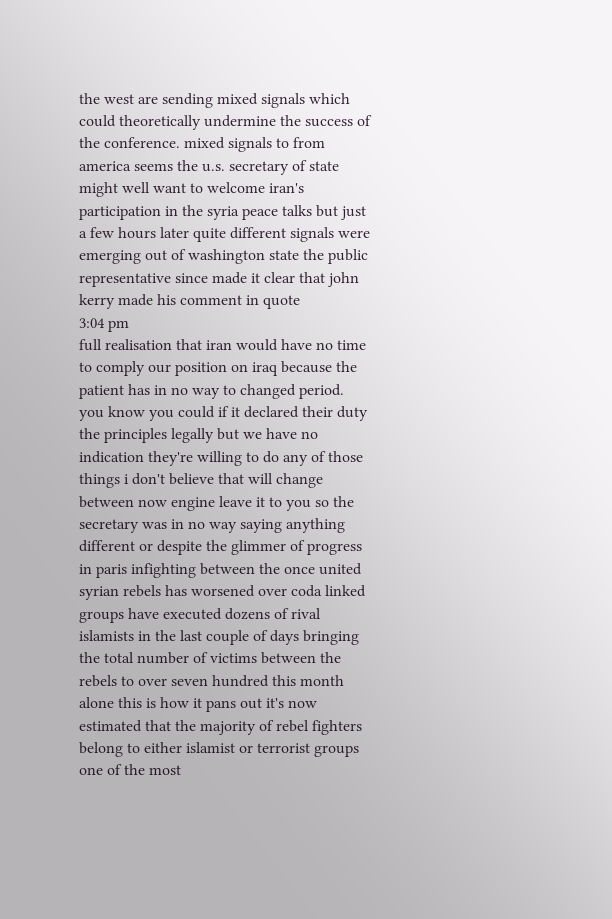the west are sending mixed signals which could theoretically undermine the success of the conference. mixed signals to from america seems the u.s. secretary of state might well want to welcome iran's participation in the syria peace talks but just a few hours later quite different signals were emerging out of washington state the public representative since made it clear that john kerry made his comment in quote
3:04 pm
full realisation that iran would have no time to comply our position on iraq because the patient has in no way to changed period. you know you could if it declared their duty the principles legally but we have no indication they're willing to do any of those things i don't believe that will change between now engine leave it to you so the secretary was in no way saying anything different or despite the glimmer of progress in paris infighting between the once united syrian rebels has worsened over coda linked groups have executed dozens of rival islamists in the last couple of days bringing the total number of victims between the rebels to over seven hundred this month alone this is how it pans out it's now estimated that the majority of rebel fighters belong to either islamist or terrorist groups one of the most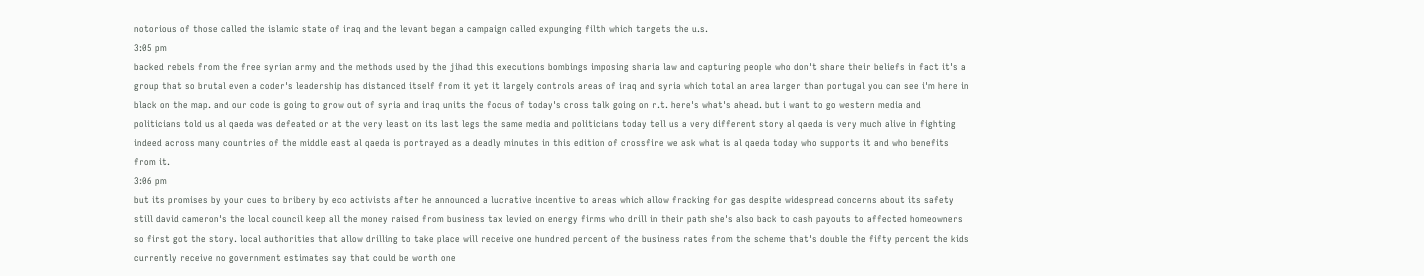notorious of those called the islamic state of iraq and the levant began a campaign called expunging filth which targets the u.s.
3:05 pm
backed rebels from the free syrian army and the methods used by the jihad this executions bombings imposing sharia law and capturing people who don't share their beliefs in fact it's a group that so brutal even a coder's leadership has distanced itself from it yet it largely controls areas of iraq and syria which total an area larger than portugal you can see i'm here in black on the map. and our code is going to grow out of syria and iraq units the focus of today's cross talk going on r.t. here's what's ahead. but i want to go western media and politicians told us al qaeda was defeated or at the very least on its last legs the same media and politicians today tell us a very different story al qaeda is very much alive in fighting indeed across many countries of the middle east al qaeda is portrayed as a deadly minutes in this edition of crossfire we ask what is al qaeda today who supports it and who benefits from it.
3:06 pm
but its promises by your cues to bribery by eco activists after he announced a lucrative incentive to areas which allow fracking for gas despite widespread concerns about its safety still david cameron's the local council keep all the money raised from business tax levied on energy firms who drill in their path she's also back to cash payouts to affected homeowners so first got the story. local authorities that allow drilling to take place will receive one hundred percent of the business rates from the scheme that's double the fifty percent the kids currently receive no government estimates say that could be worth one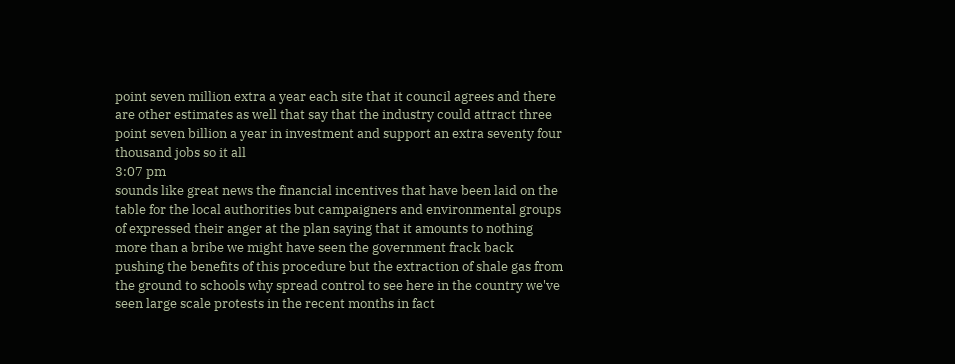point seven million extra a year each site that it council agrees and there are other estimates as well that say that the industry could attract three point seven billion a year in investment and support an extra seventy four thousand jobs so it all
3:07 pm
sounds like great news the financial incentives that have been laid on the table for the local authorities but campaigners and environmental groups of expressed their anger at the plan saying that it amounts to nothing more than a bribe we might have seen the government frack back pushing the benefits of this procedure but the extraction of shale gas from the ground to schools why spread control to see here in the country we've seen large scale protests in the recent months in fact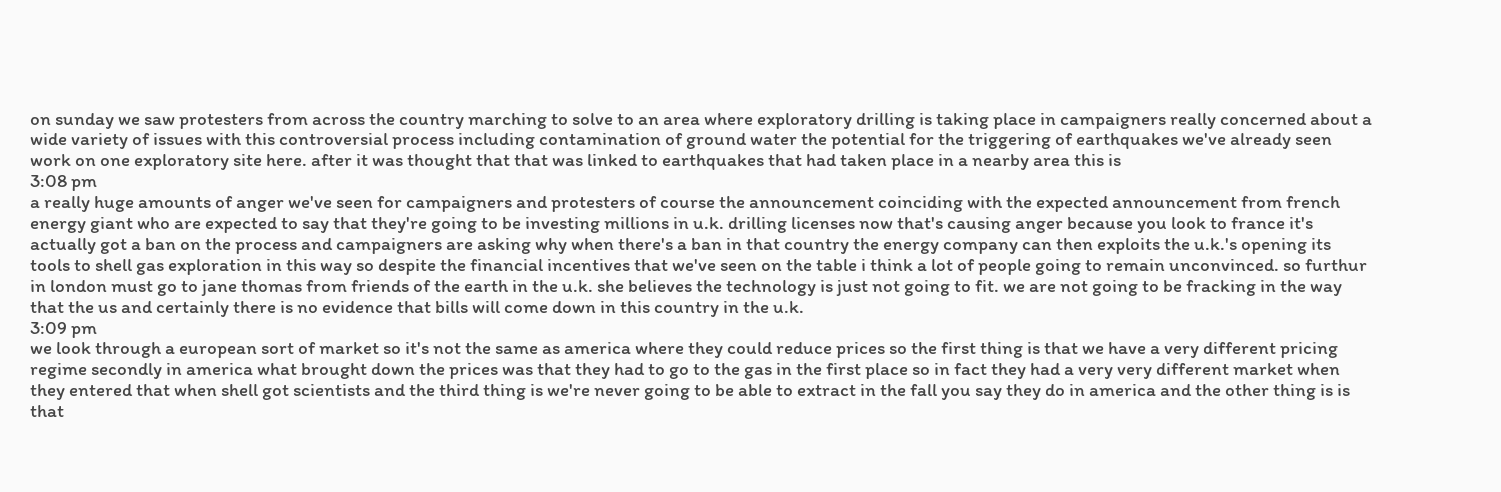on sunday we saw protesters from across the country marching to solve to an area where exploratory drilling is taking place in campaigners really concerned about a wide variety of issues with this controversial process including contamination of ground water the potential for the triggering of earthquakes we've already seen work on one exploratory site here. after it was thought that that was linked to earthquakes that had taken place in a nearby area this is
3:08 pm
a really huge amounts of anger we've seen for campaigners and protesters of course the announcement coinciding with the expected announcement from french energy giant who are expected to say that they're going to be investing millions in u.k. drilling licenses now that's causing anger because you look to france it's actually got a ban on the process and campaigners are asking why when there's a ban in that country the energy company can then exploits the u.k.'s opening its tools to shell gas exploration in this way so despite the financial incentives that we've seen on the table i think a lot of people going to remain unconvinced. so furthur in london must go to jane thomas from friends of the earth in the u.k. she believes the technology is just not going to fit. we are not going to be fracking in the way that the us and certainly there is no evidence that bills will come down in this country in the u.k.
3:09 pm
we look through a european sort of market so it's not the same as america where they could reduce prices so the first thing is that we have a very different pricing regime secondly in america what brought down the prices was that they had to go to the gas in the first place so in fact they had a very very different market when they entered that when shell got scientists and the third thing is we're never going to be able to extract in the fall you say they do in america and the other thing is is that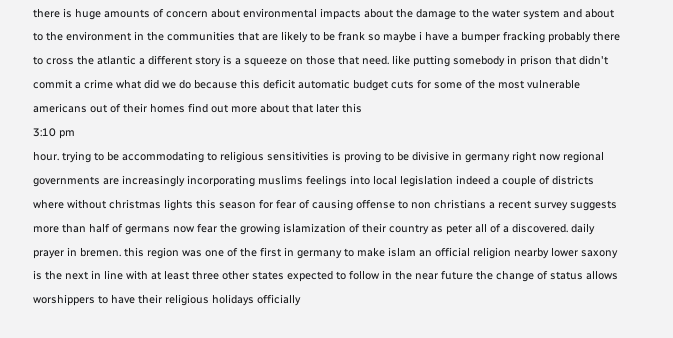there is huge amounts of concern about environmental impacts about the damage to the water system and about to the environment in the communities that are likely to be frank so maybe i have a bumper fracking probably there to cross the atlantic a different story is a squeeze on those that need. like putting somebody in prison that didn't commit a crime what did we do because this deficit automatic budget cuts for some of the most vulnerable americans out of their homes find out more about that later this
3:10 pm
hour. trying to be accommodating to religious sensitivities is proving to be divisive in germany right now regional governments are increasingly incorporating muslims feelings into local legislation indeed a couple of districts where without christmas lights this season for fear of causing offense to non christians a recent survey suggests more than half of germans now fear the growing islamization of their country as peter all of a discovered. daily prayer in bremen. this region was one of the first in germany to make islam an official religion nearby lower saxony is the next in line with at least three other states expected to follow in the near future the change of status allows worshippers to have their religious holidays officially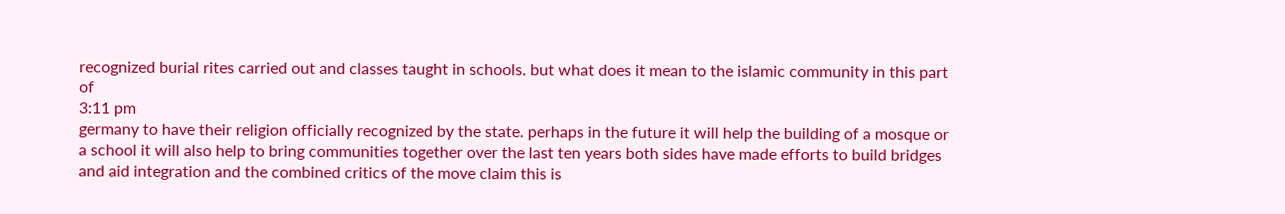recognized burial rites carried out and classes taught in schools. but what does it mean to the islamic community in this part of
3:11 pm
germany to have their religion officially recognized by the state. perhaps in the future it will help the building of a mosque or a school it will also help to bring communities together over the last ten years both sides have made efforts to build bridges and aid integration and the combined critics of the move claim this is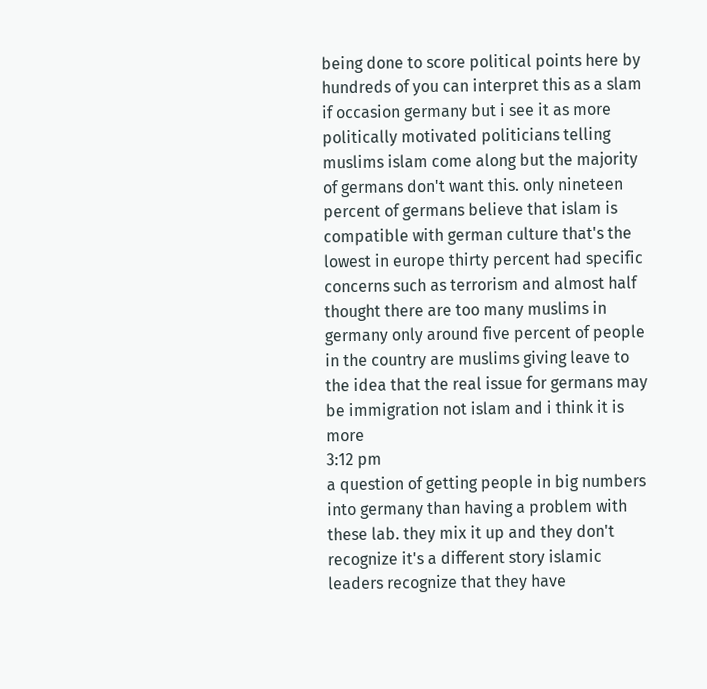being done to score political points here by hundreds of you can interpret this as a slam if occasion germany but i see it as more politically motivated politicians telling muslims islam come along but the majority of germans don't want this. only nineteen percent of germans believe that islam is compatible with german culture that's the lowest in europe thirty percent had specific concerns such as terrorism and almost half thought there are too many muslims in germany only around five percent of people in the country are muslims giving leave to the idea that the real issue for germans may be immigration not islam and i think it is more
3:12 pm
a question of getting people in big numbers into germany than having a problem with these lab. they mix it up and they don't recognize it's a different story islamic leaders recognize that they have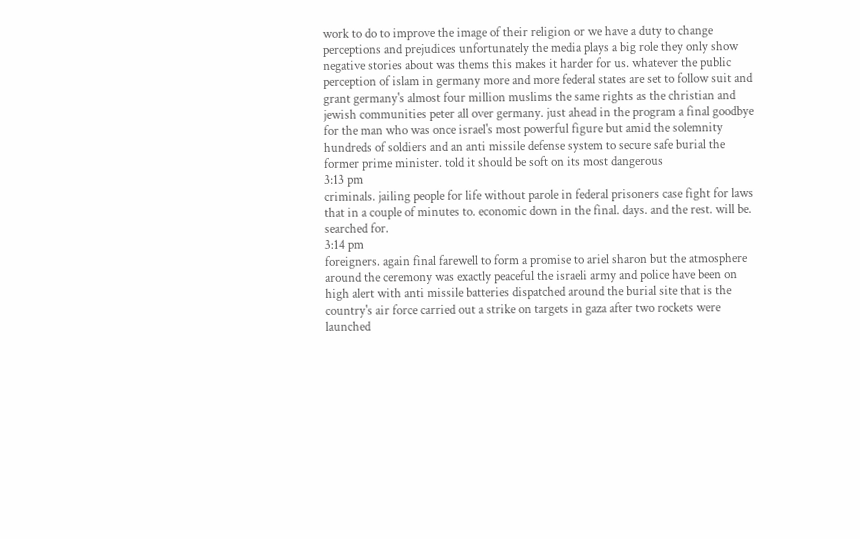work to do to improve the image of their religion or we have a duty to change perceptions and prejudices unfortunately the media plays a big role they only show negative stories about was thems this makes it harder for us. whatever the public perception of islam in germany more and more federal states are set to follow suit and grant germany's almost four million muslims the same rights as the christian and jewish communities peter all over germany. just ahead in the program a final goodbye for the man who was once israel's most powerful figure but amid the solemnity hundreds of soldiers and an anti missile defense system to secure safe burial the former prime minister. told it should be soft on its most dangerous
3:13 pm
criminals. jailing people for life without parole in federal prisoners case fight for laws that in a couple of minutes to. economic down in the final. days. and the rest. will be. searched for.
3:14 pm
foreigners. again final farewell to form a promise to ariel sharon but the atmosphere around the ceremony was exactly peaceful the israeli army and police have been on high alert with anti missile batteries dispatched around the burial site that is the country's air force carried out a strike on targets in gaza after two rockets were launched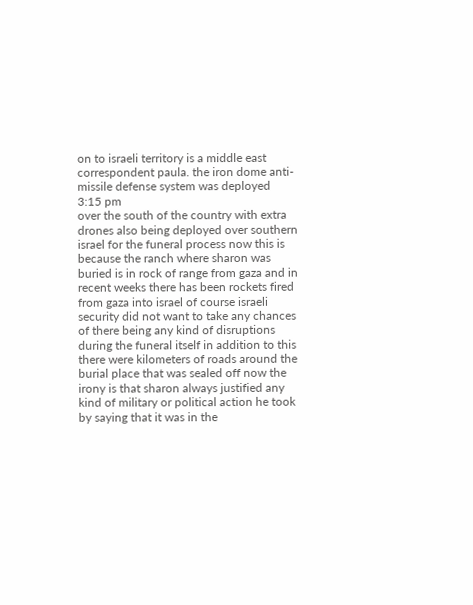on to israeli territory is a middle east correspondent paula. the iron dome anti-missile defense system was deployed
3:15 pm
over the south of the country with extra drones also being deployed over southern israel for the funeral process now this is because the ranch where sharon was buried is in rock of range from gaza and in recent weeks there has been rockets fired from gaza into israel of course israeli security did not want to take any chances of there being any kind of disruptions during the funeral itself in addition to this there were kilometers of roads around the burial place that was sealed off now the irony is that sharon always justified any kind of military or political action he took by saying that it was in the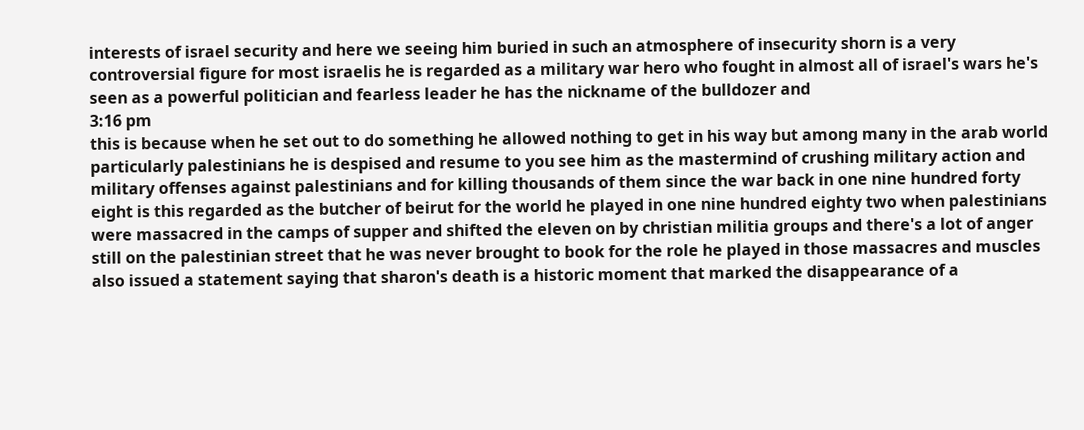interests of israel security and here we seeing him buried in such an atmosphere of insecurity shorn is a very controversial figure for most israelis he is regarded as a military war hero who fought in almost all of israel's wars he's seen as a powerful politician and fearless leader he has the nickname of the bulldozer and
3:16 pm
this is because when he set out to do something he allowed nothing to get in his way but among many in the arab world particularly palestinians he is despised and resume to you see him as the mastermind of crushing military action and military offenses against palestinians and for killing thousands of them since the war back in one nine hundred forty eight is this regarded as the butcher of beirut for the world he played in one nine hundred eighty two when palestinians were massacred in the camps of supper and shifted the eleven on by christian militia groups and there's a lot of anger still on the palestinian street that he was never brought to book for the role he played in those massacres and muscles also issued a statement saying that sharon's death is a historic moment that marked the disappearance of a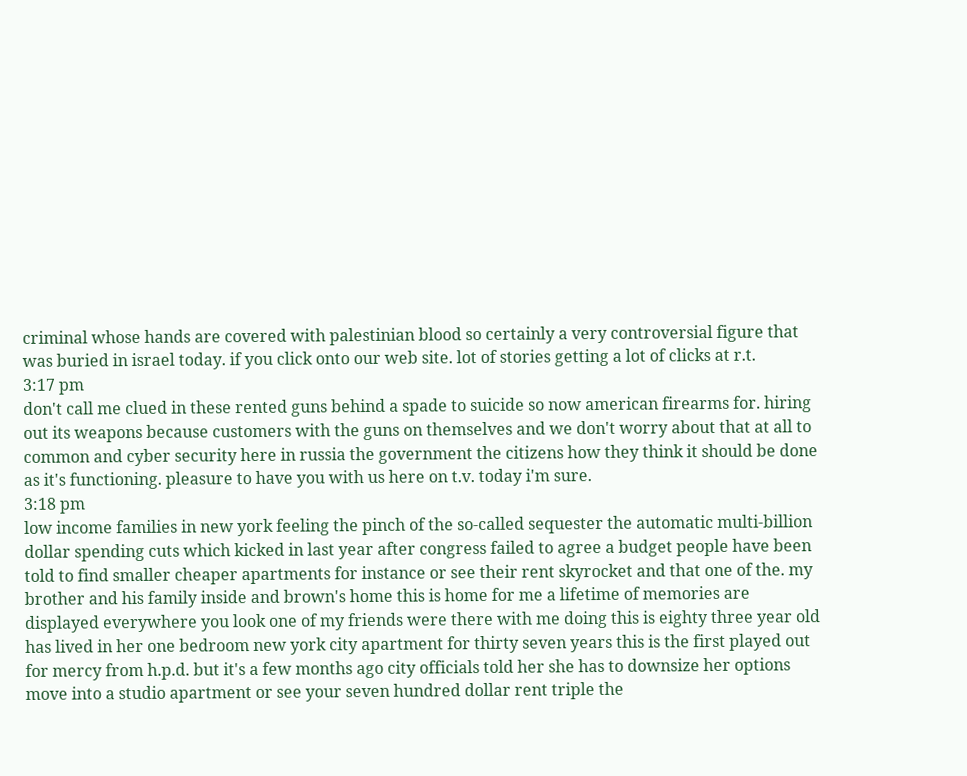criminal whose hands are covered with palestinian blood so certainly a very controversial figure that was buried in israel today. if you click onto our web site. lot of stories getting a lot of clicks at r.t.
3:17 pm
don't call me clued in these rented guns behind a spade to suicide so now american firearms for. hiring out its weapons because customers with the guns on themselves and we don't worry about that at all to common and cyber security here in russia the government the citizens how they think it should be done as it's functioning. pleasure to have you with us here on t.v. today i'm sure.
3:18 pm
low income families in new york feeling the pinch of the so-called sequester the automatic multi-billion dollar spending cuts which kicked in last year after congress failed to agree a budget people have been told to find smaller cheaper apartments for instance or see their rent skyrocket and that one of the. my brother and his family inside and brown's home this is home for me a lifetime of memories are displayed everywhere you look one of my friends were there with me doing this is eighty three year old has lived in her one bedroom new york city apartment for thirty seven years this is the first played out for mercy from h.p.d. but it's a few months ago city officials told her she has to downsize her options move into a studio apartment or see your seven hundred dollar rent triple the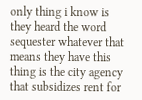only thing i know is they heard the word sequester whatever that means they have this thing is the city agency that subsidizes rent for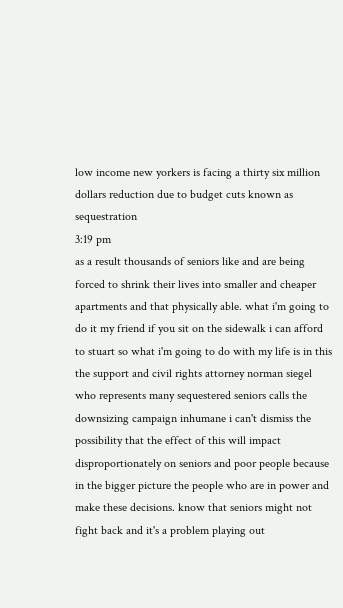low income new yorkers is facing a thirty six million dollars reduction due to budget cuts known as sequestration
3:19 pm
as a result thousands of seniors like and are being forced to shrink their lives into smaller and cheaper apartments and that physically able. what i'm going to do it my friend if you sit on the sidewalk i can afford to stuart so what i'm going to do with my life is in this the support and civil rights attorney norman siegel who represents many sequestered seniors calls the downsizing campaign inhumane i can't dismiss the possibility that the effect of this will impact disproportionately on seniors and poor people because in the bigger picture the people who are in power and make these decisions. know that seniors might not fight back and it's a problem playing out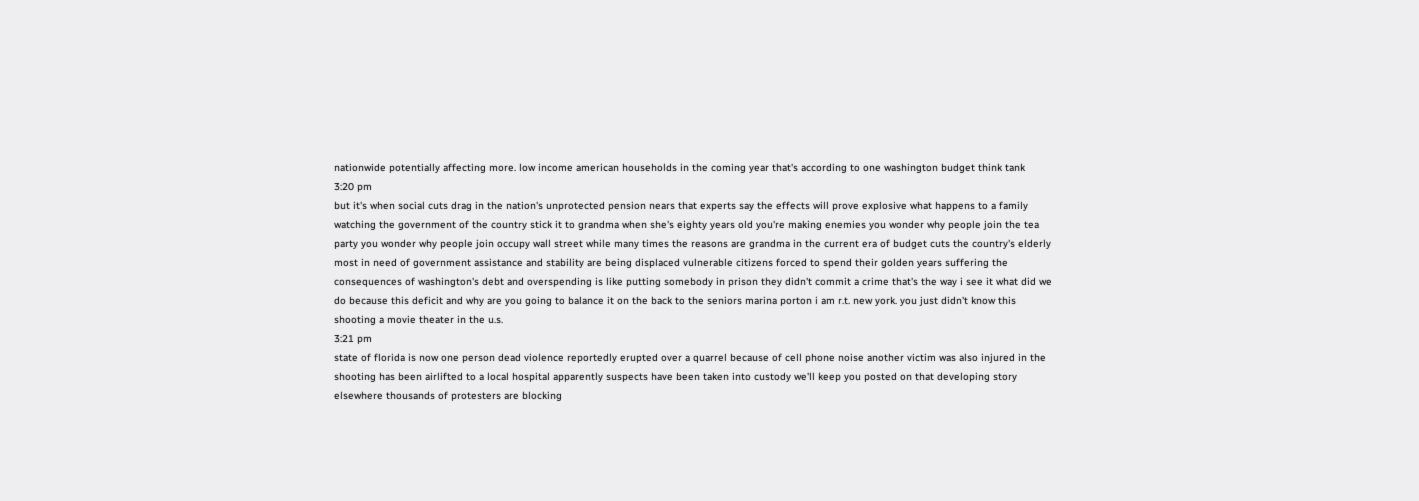nationwide potentially affecting more. low income american households in the coming year that's according to one washington budget think tank
3:20 pm
but it's when social cuts drag in the nation's unprotected pension nears that experts say the effects will prove explosive what happens to a family watching the government of the country stick it to grandma when she's eighty years old you're making enemies you wonder why people join the tea party you wonder why people join occupy wall street while many times the reasons are grandma in the current era of budget cuts the country's elderly most in need of government assistance and stability are being displaced vulnerable citizens forced to spend their golden years suffering the consequences of washington's debt and overspending is like putting somebody in prison they didn't commit a crime that's the way i see it what did we do because this deficit and why are you going to balance it on the back to the seniors marina porton i am r.t. new york. you just didn't know this shooting a movie theater in the u.s.
3:21 pm
state of florida is now one person dead violence reportedly erupted over a quarrel because of cell phone noise another victim was also injured in the shooting has been airlifted to a local hospital apparently suspects have been taken into custody we'll keep you posted on that developing story elsewhere thousands of protesters are blocking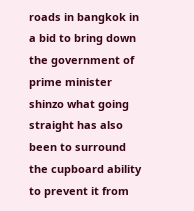roads in bangkok in a bid to bring down the government of prime minister shinzo what going straight has also been to surround the cupboard ability to prevent it from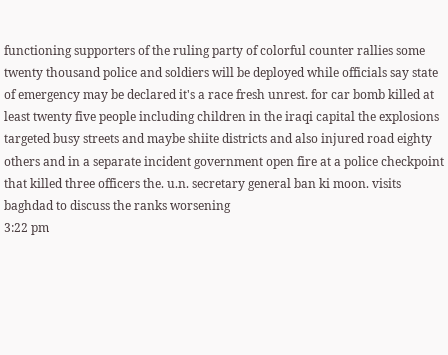functioning supporters of the ruling party of colorful counter rallies some twenty thousand police and soldiers will be deployed while officials say state of emergency may be declared it's a race fresh unrest. for car bomb killed at least twenty five people including children in the iraqi capital the explosions targeted busy streets and maybe shiite districts and also injured road eighty others and in a separate incident government open fire at a police checkpoint that killed three officers the. u.n. secretary general ban ki moon. visits baghdad to discuss the ranks worsening
3:22 pm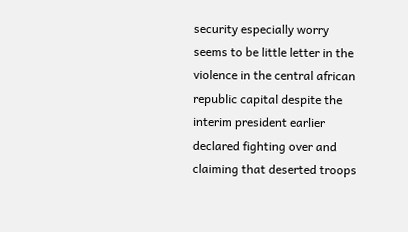security especially worry seems to be little letter in the violence in the central african republic capital despite the interim president earlier declared fighting over and claiming that deserted troops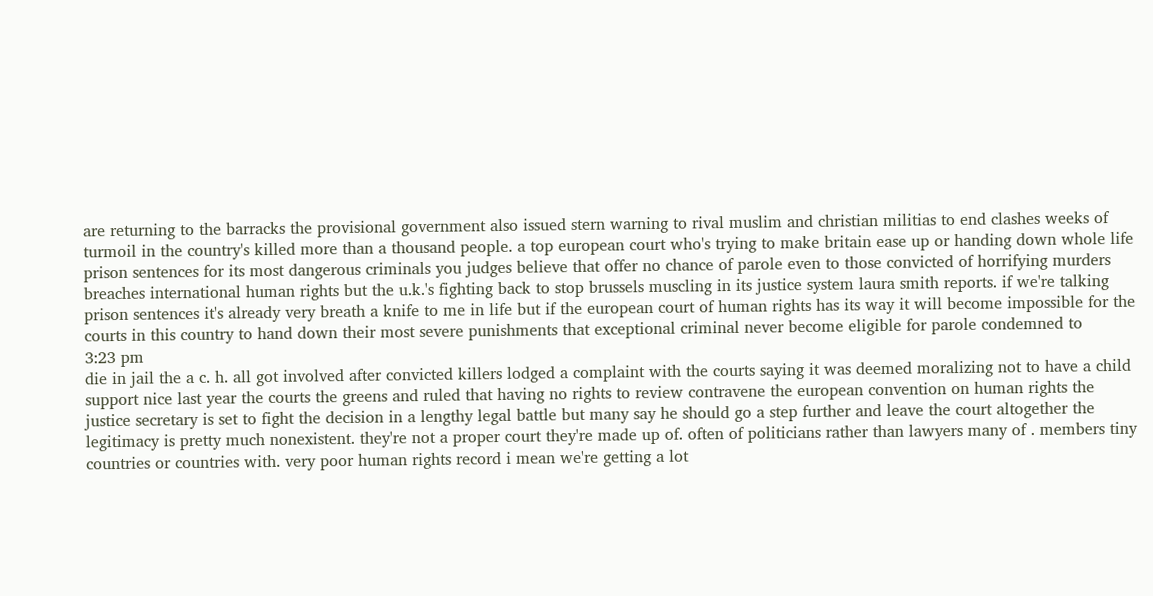are returning to the barracks the provisional government also issued stern warning to rival muslim and christian militias to end clashes weeks of turmoil in the country's killed more than a thousand people. a top european court who's trying to make britain ease up or handing down whole life prison sentences for its most dangerous criminals you judges believe that offer no chance of parole even to those convicted of horrifying murders breaches international human rights but the u.k.'s fighting back to stop brussels muscling in its justice system laura smith reports. if we're talking prison sentences it's already very breath a knife to me in life but if the european court of human rights has its way it will become impossible for the courts in this country to hand down their most severe punishments that exceptional criminal never become eligible for parole condemned to
3:23 pm
die in jail the a c. h. all got involved after convicted killers lodged a complaint with the courts saying it was deemed moralizing not to have a child support nice last year the courts the greens and ruled that having no rights to review contravene the european convention on human rights the justice secretary is set to fight the decision in a lengthy legal battle but many say he should go a step further and leave the court altogether the legitimacy is pretty much nonexistent. they're not a proper court they're made up of. often of politicians rather than lawyers many of . members tiny countries or countries with. very poor human rights record i mean we're getting a lot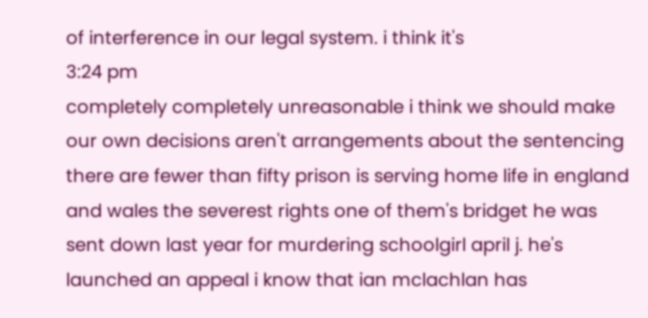of interference in our legal system. i think it's
3:24 pm
completely completely unreasonable i think we should make our own decisions aren't arrangements about the sentencing there are fewer than fifty prison is serving home life in england and wales the severest rights one of them's bridget he was sent down last year for murdering schoolgirl april j. he's launched an appeal i know that ian mclachlan has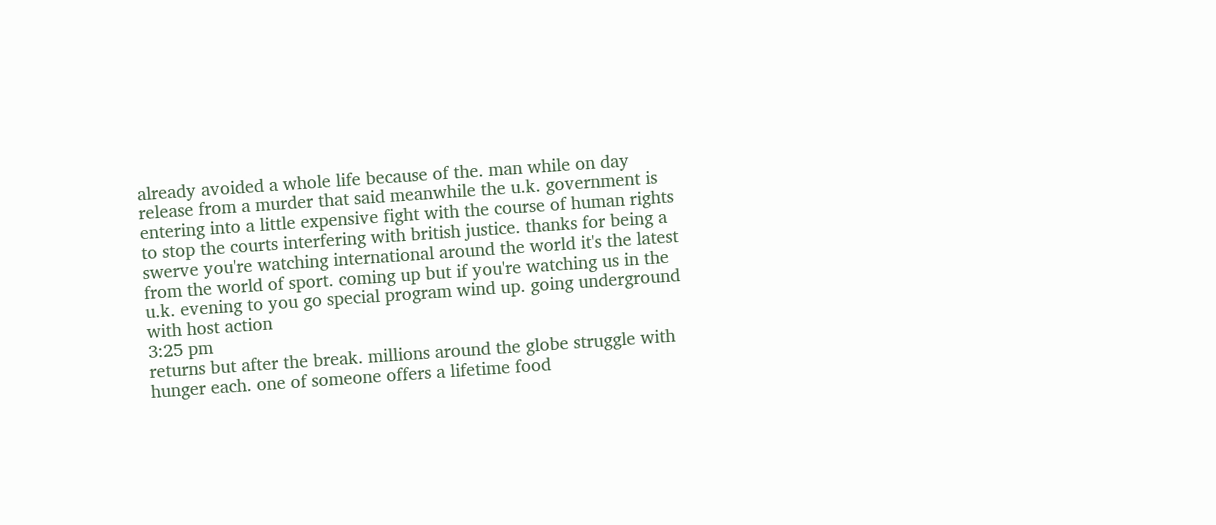already avoided a whole life because of the. man while on day release from a murder that said meanwhile the u.k. government is entering into a little expensive fight with the course of human rights to stop the courts interfering with british justice. thanks for being a swerve you're watching international around the world it's the latest from the world of sport. coming up but if you're watching us in the u.k. evening to you go special program wind up. going underground with host action
3:25 pm
returns but after the break. millions around the globe struggle with hunger each. one of someone offers a lifetime food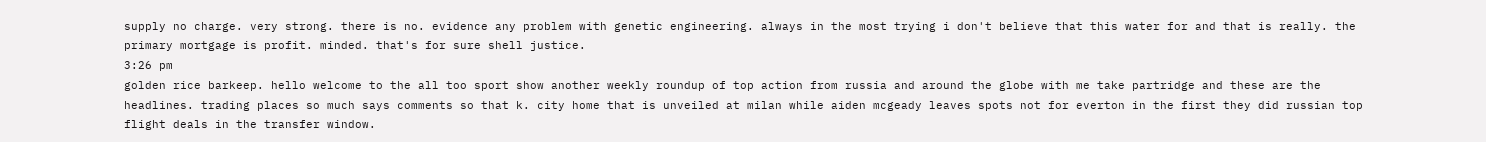supply no charge. very strong. there is no. evidence any problem with genetic engineering. always in the most trying i don't believe that this water for and that is really. the primary mortgage is profit. minded. that's for sure shell justice.
3:26 pm
golden rice barkeep. hello welcome to the all too sport show another weekly roundup of top action from russia and around the globe with me take partridge and these are the headlines. trading places so much says comments so that k. city home that is unveiled at milan while aiden mcgeady leaves spots not for everton in the first they did russian top flight deals in the transfer window.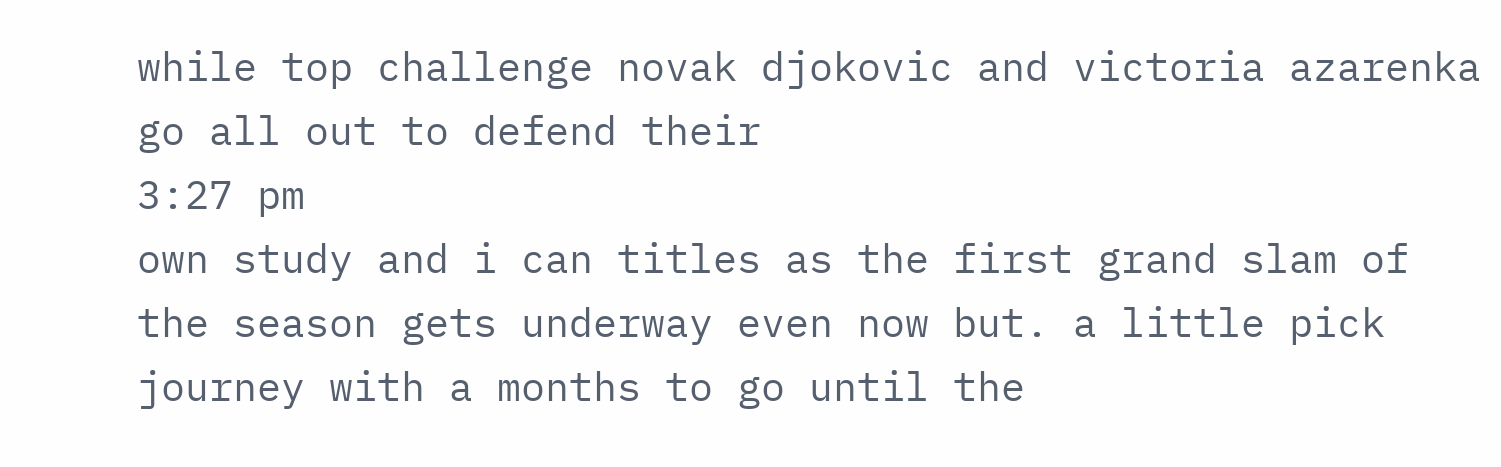while top challenge novak djokovic and victoria azarenka go all out to defend their
3:27 pm
own study and i can titles as the first grand slam of the season gets underway even now but. a little pick journey with a months to go until the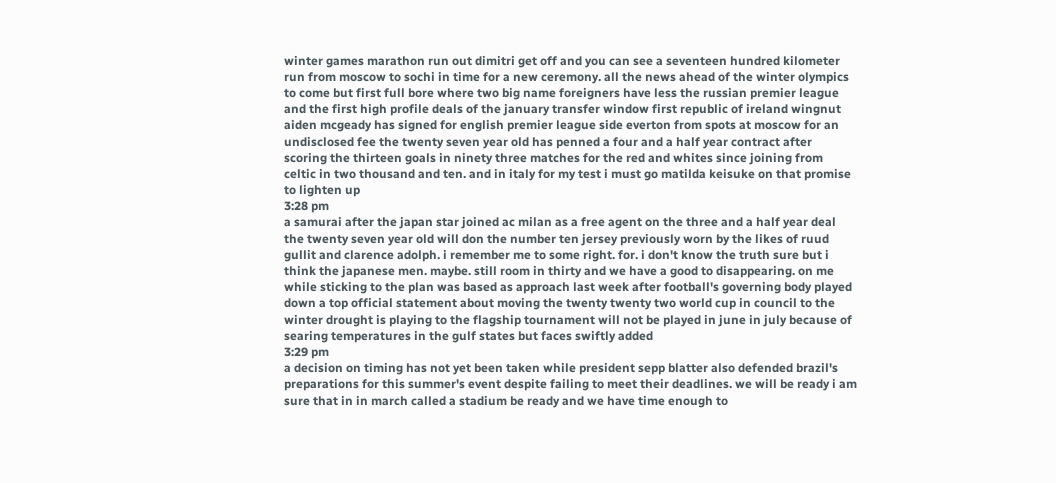winter games marathon run out dimitri get off and you can see a seventeen hundred kilometer run from moscow to sochi in time for a new ceremony. all the news ahead of the winter olympics to come but first full bore where two big name foreigners have less the russian premier league and the first high profile deals of the january transfer window first republic of ireland wingnut aiden mcgeady has signed for english premier league side everton from spots at moscow for an undisclosed fee the twenty seven year old has penned a four and a half year contract after scoring the thirteen goals in ninety three matches for the red and whites since joining from celtic in two thousand and ten. and in italy for my test i must go matilda keisuke on that promise to lighten up
3:28 pm
a samurai after the japan star joined ac milan as a free agent on the three and a half year deal the twenty seven year old will don the number ten jersey previously worn by the likes of ruud gullit and clarence adolph. i remember me to some right. for. i don't know the truth sure but i think the japanese men. maybe. still room in thirty and we have a good to disappearing. on me while sticking to the plan was based as approach last week after football's governing body played down a top official statement about moving the twenty twenty two world cup in council to the winter drought is playing to the flagship tournament will not be played in june in july because of searing temperatures in the gulf states but faces swiftly added
3:29 pm
a decision on timing has not yet been taken while president sepp blatter also defended brazil's preparations for this summer's event despite failing to meet their deadlines. we will be ready i am sure that in in march called a stadium be ready and we have time enough to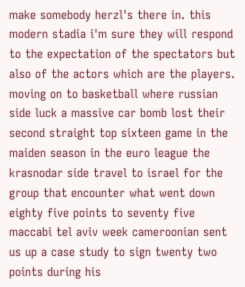make somebody herzl's there in. this modern stadia i'm sure they will respond to the expectation of the spectators but also of the actors which are the players. moving on to basketball where russian side luck a massive car bomb lost their second straight top sixteen game in the maiden season in the euro league the krasnodar side travel to israel for the group that encounter what went down eighty five points to seventy five maccabi tel aviv week cameroonian sent us up a case study to sign twenty two points during his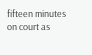fifteen minutes on court as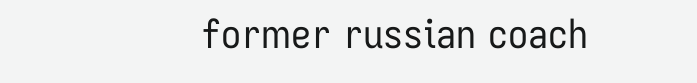former russian coach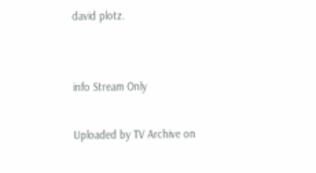david plotz.


info Stream Only

Uploaded by TV Archive on